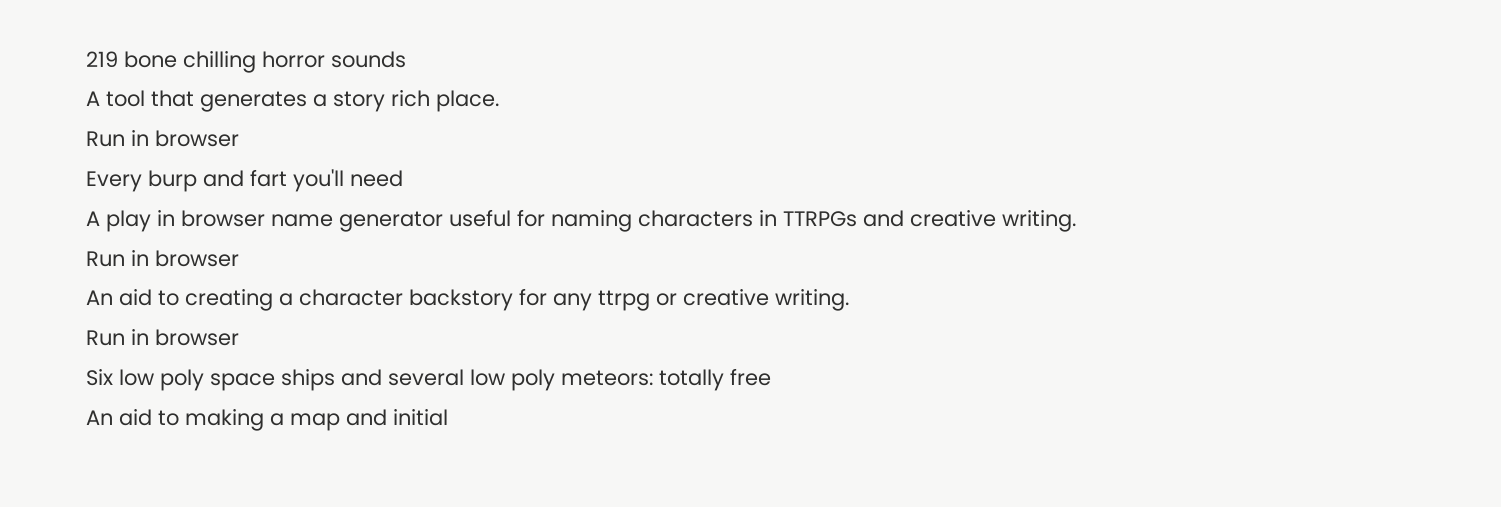219 bone chilling horror sounds
A tool that generates a story rich place.
Run in browser
Every burp and fart you'll need
A play in browser name generator useful for naming characters in TTRPGs and creative writing.
Run in browser
An aid to creating a character backstory for any ttrpg or creative writing.
Run in browser
Six low poly space ships and several low poly meteors: totally free
An aid to making a map and initial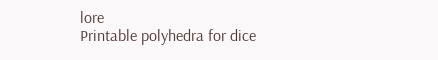lore
Printable polyhedra for dice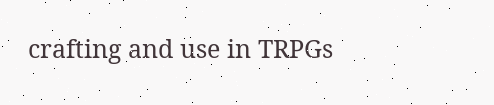crafting and use in TRPGs